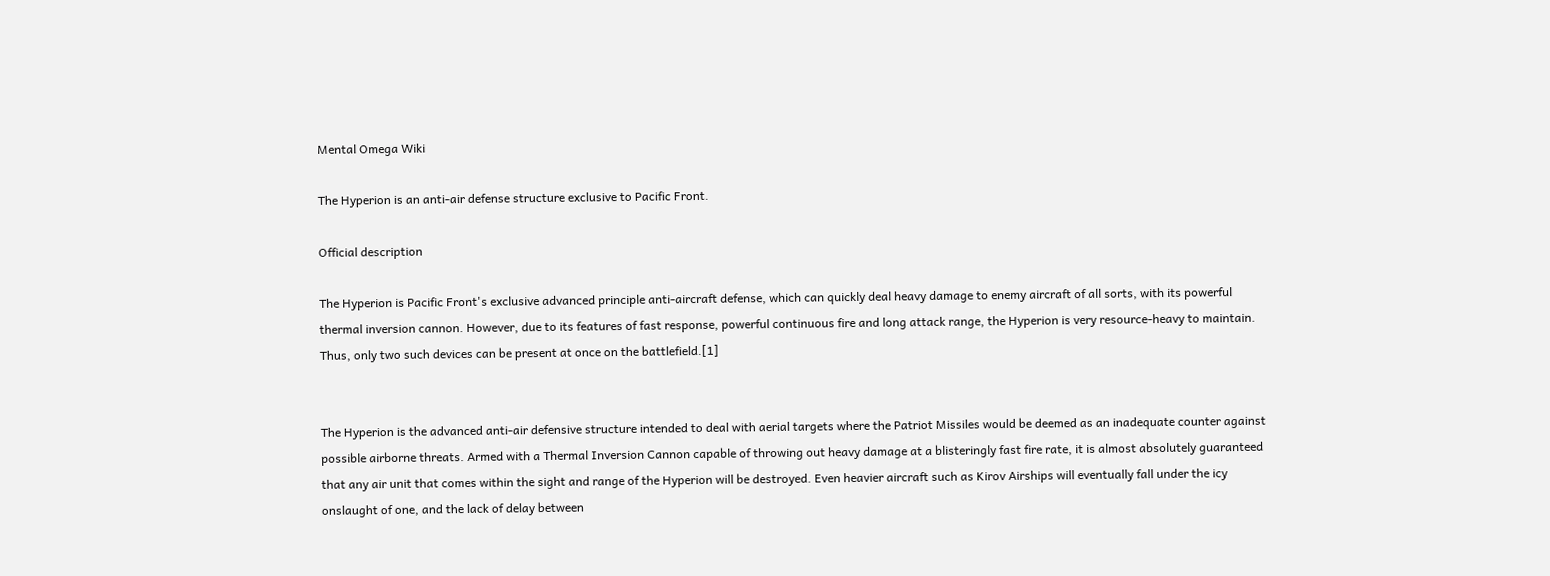Mental Omega Wiki

The Hyperion is an anti-air defense structure exclusive to Pacific Front.

Official description

The Hyperion is Pacific Front's exclusive advanced principle anti-aircraft defense, which can quickly deal heavy damage to enemy aircraft of all sorts, with its powerful thermal inversion cannon. However, due to its features of fast response, powerful continuous fire and long attack range, the Hyperion is very resource-heavy to maintain. Thus, only two such devices can be present at once on the battlefield.[1]


The Hyperion is the advanced anti-air defensive structure intended to deal with aerial targets where the Patriot Missiles would be deemed as an inadequate counter against possible airborne threats. Armed with a Thermal Inversion Cannon capable of throwing out heavy damage at a blisteringly fast fire rate, it is almost absolutely guaranteed that any air unit that comes within the sight and range of the Hyperion will be destroyed. Even heavier aircraft such as Kirov Airships will eventually fall under the icy onslaught of one, and the lack of delay between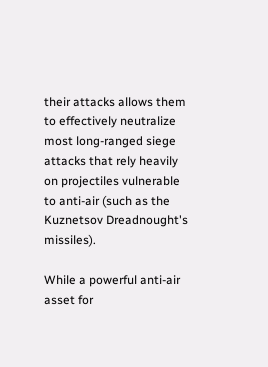their attacks allows them to effectively neutralize most long-ranged siege attacks that rely heavily on projectiles vulnerable to anti-air (such as the Kuznetsov Dreadnought's missiles).

While a powerful anti-air asset for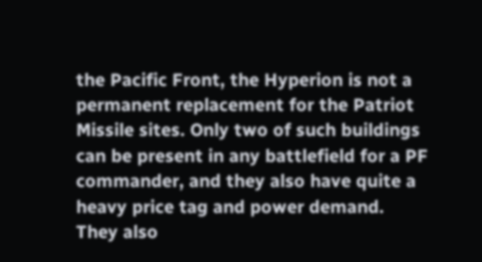the Pacific Front, the Hyperion is not a permanent replacement for the Patriot Missile sites. Only two of such buildings can be present in any battlefield for a PF commander, and they also have quite a heavy price tag and power demand. They also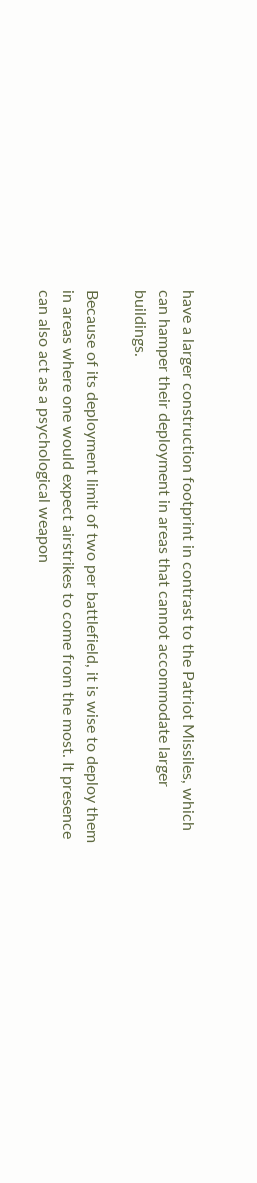have a larger construction footprint in contrast to the Patriot Missiles, which can hamper their deployment in areas that cannot accommodate larger buildings.

Because of its deployment limit of two per battlefield, it is wise to deploy them in areas where one would expect airstrikes to come from the most. It presence can also act as a psychological weapon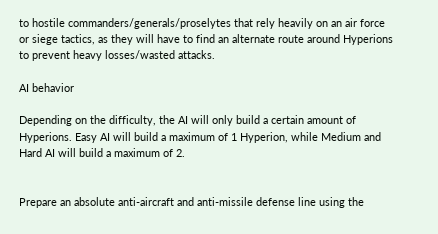to hostile commanders/generals/proselytes that rely heavily on an air force or siege tactics, as they will have to find an alternate route around Hyperions to prevent heavy losses/wasted attacks.

AI behavior

Depending on the difficulty, the AI will only build a certain amount of Hyperions. Easy AI will build a maximum of 1 Hyperion, while Medium and Hard AI will build a maximum of 2.


Prepare an absolute anti-aircraft and anti-missile defense line using the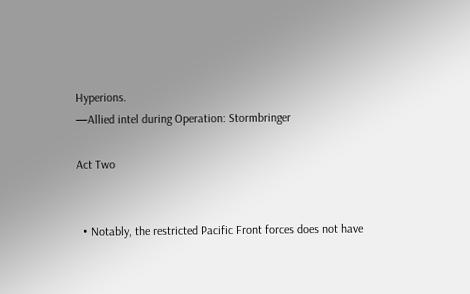Hyperions.
—Allied intel during Operation: Stormbringer

Act Two


  • Notably, the restricted Pacific Front forces does not have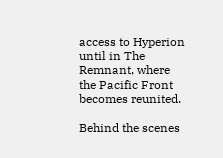access to Hyperion until in The Remnant, where the Pacific Front becomes reunited.

Behind the scenes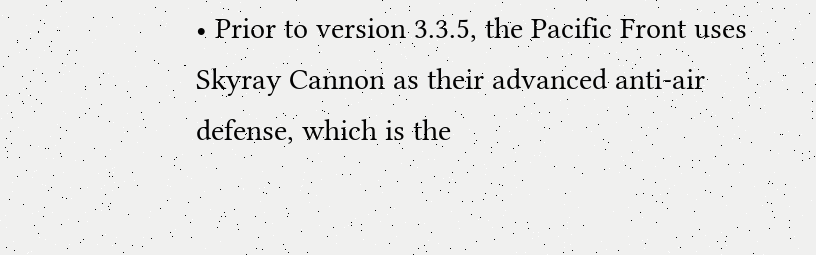• Prior to version 3.3.5, the Pacific Front uses Skyray Cannon as their advanced anti-air defense, which is the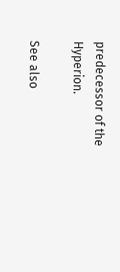predecessor of the Hyperion.

See also